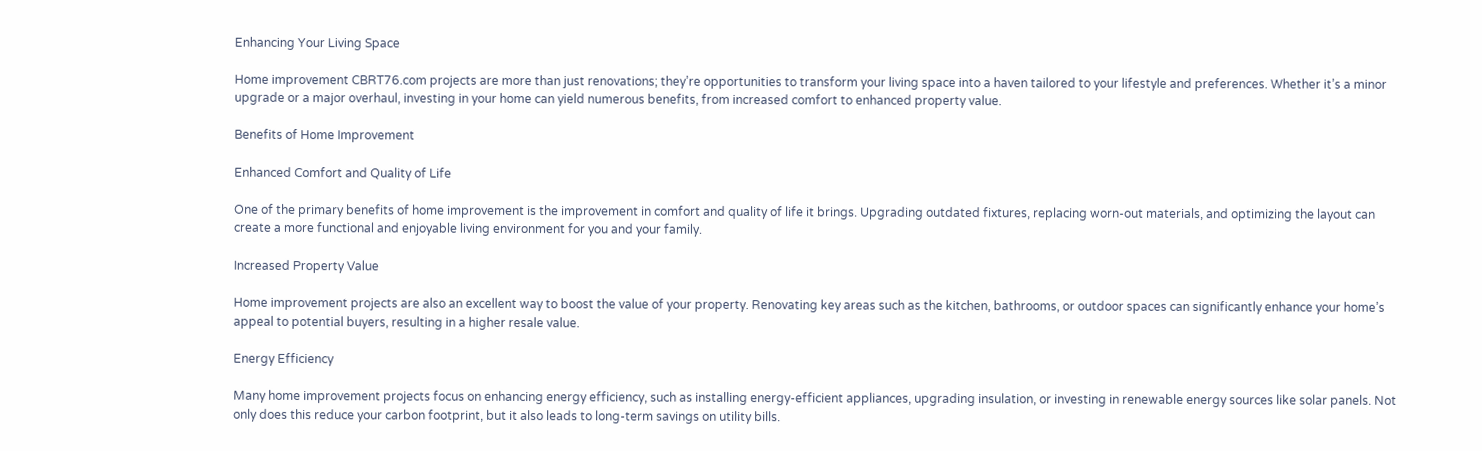Enhancing Your Living Space

Home improvement CBRT76.com projects are more than just renovations; they’re opportunities to transform your living space into a haven tailored to your lifestyle and preferences. Whether it’s a minor upgrade or a major overhaul, investing in your home can yield numerous benefits, from increased comfort to enhanced property value.

Benefits of Home Improvement

Enhanced Comfort and Quality of Life

One of the primary benefits of home improvement is the improvement in comfort and quality of life it brings. Upgrading outdated fixtures, replacing worn-out materials, and optimizing the layout can create a more functional and enjoyable living environment for you and your family.

Increased Property Value

Home improvement projects are also an excellent way to boost the value of your property. Renovating key areas such as the kitchen, bathrooms, or outdoor spaces can significantly enhance your home’s appeal to potential buyers, resulting in a higher resale value.

Energy Efficiency

Many home improvement projects focus on enhancing energy efficiency, such as installing energy-efficient appliances, upgrading insulation, or investing in renewable energy sources like solar panels. Not only does this reduce your carbon footprint, but it also leads to long-term savings on utility bills.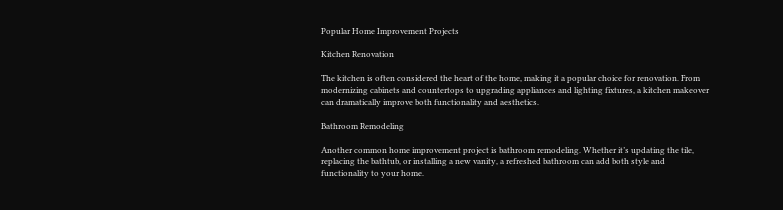Popular Home Improvement Projects

Kitchen Renovation

The kitchen is often considered the heart of the home, making it a popular choice for renovation. From modernizing cabinets and countertops to upgrading appliances and lighting fixtures, a kitchen makeover can dramatically improve both functionality and aesthetics.

Bathroom Remodeling

Another common home improvement project is bathroom remodeling. Whether it’s updating the tile, replacing the bathtub, or installing a new vanity, a refreshed bathroom can add both style and functionality to your home.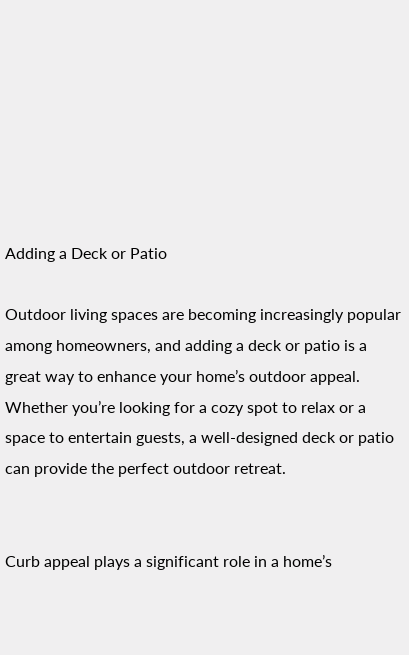Adding a Deck or Patio

Outdoor living spaces are becoming increasingly popular among homeowners, and adding a deck or patio is a great way to enhance your home’s outdoor appeal. Whether you’re looking for a cozy spot to relax or a space to entertain guests, a well-designed deck or patio can provide the perfect outdoor retreat.


Curb appeal plays a significant role in a home’s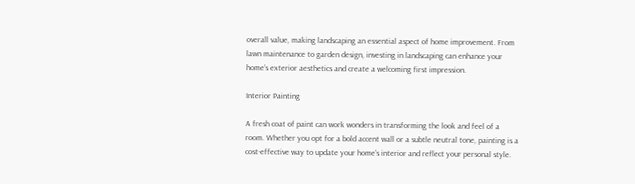overall value, making landscaping an essential aspect of home improvement. From lawn maintenance to garden design, investing in landscaping can enhance your home’s exterior aesthetics and create a welcoming first impression.

Interior Painting

A fresh coat of paint can work wonders in transforming the look and feel of a room. Whether you opt for a bold accent wall or a subtle neutral tone, painting is a cost-effective way to update your home’s interior and reflect your personal style.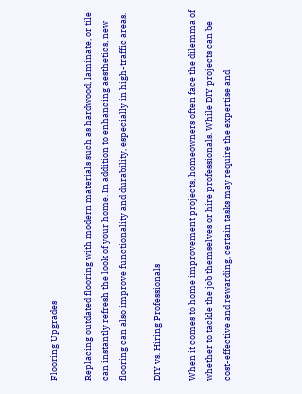Flooring Upgrades

Replacing outdated flooring with modern materials such as hardwood, laminate, or tile can instantly refresh the look of your home. In addition to enhancing aesthetics, new flooring can also improve functionality and durability, especially in high-traffic areas.

DIY vs. Hiring Professionals

When it comes to home improvement projects, homeowners often face the dilemma of whether to tackle the job themselves or hire professionals. While DIY projects can be cost-effective and rewarding, certain tasks may require the expertise and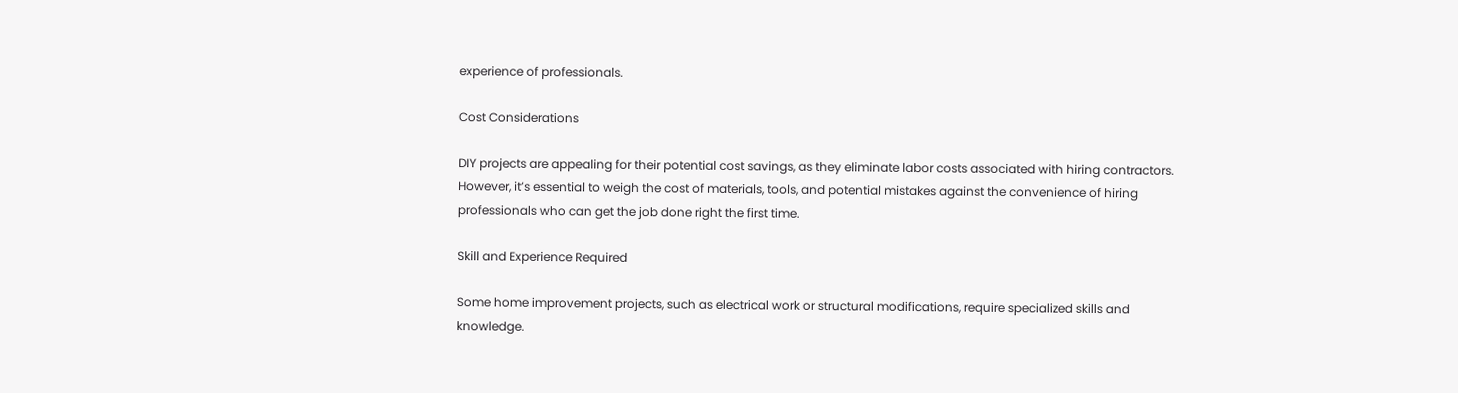experience of professionals.

Cost Considerations

DIY projects are appealing for their potential cost savings, as they eliminate labor costs associated with hiring contractors. However, it’s essential to weigh the cost of materials, tools, and potential mistakes against the convenience of hiring professionals who can get the job done right the first time.

Skill and Experience Required

Some home improvement projects, such as electrical work or structural modifications, require specialized skills and knowledge.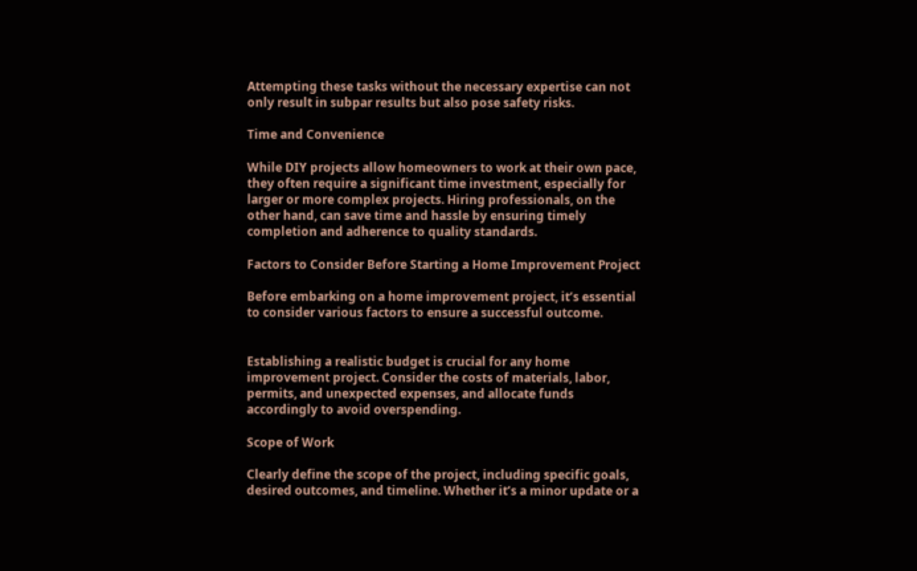Attempting these tasks without the necessary expertise can not only result in subpar results but also pose safety risks.

Time and Convenience

While DIY projects allow homeowners to work at their own pace, they often require a significant time investment, especially for larger or more complex projects. Hiring professionals, on the other hand, can save time and hassle by ensuring timely completion and adherence to quality standards.

Factors to Consider Before Starting a Home Improvement Project

Before embarking on a home improvement project, it’s essential to consider various factors to ensure a successful outcome.


Establishing a realistic budget is crucial for any home improvement project. Consider the costs of materials, labor, permits, and unexpected expenses, and allocate funds accordingly to avoid overspending.

Scope of Work

Clearly define the scope of the project, including specific goals, desired outcomes, and timeline. Whether it’s a minor update or a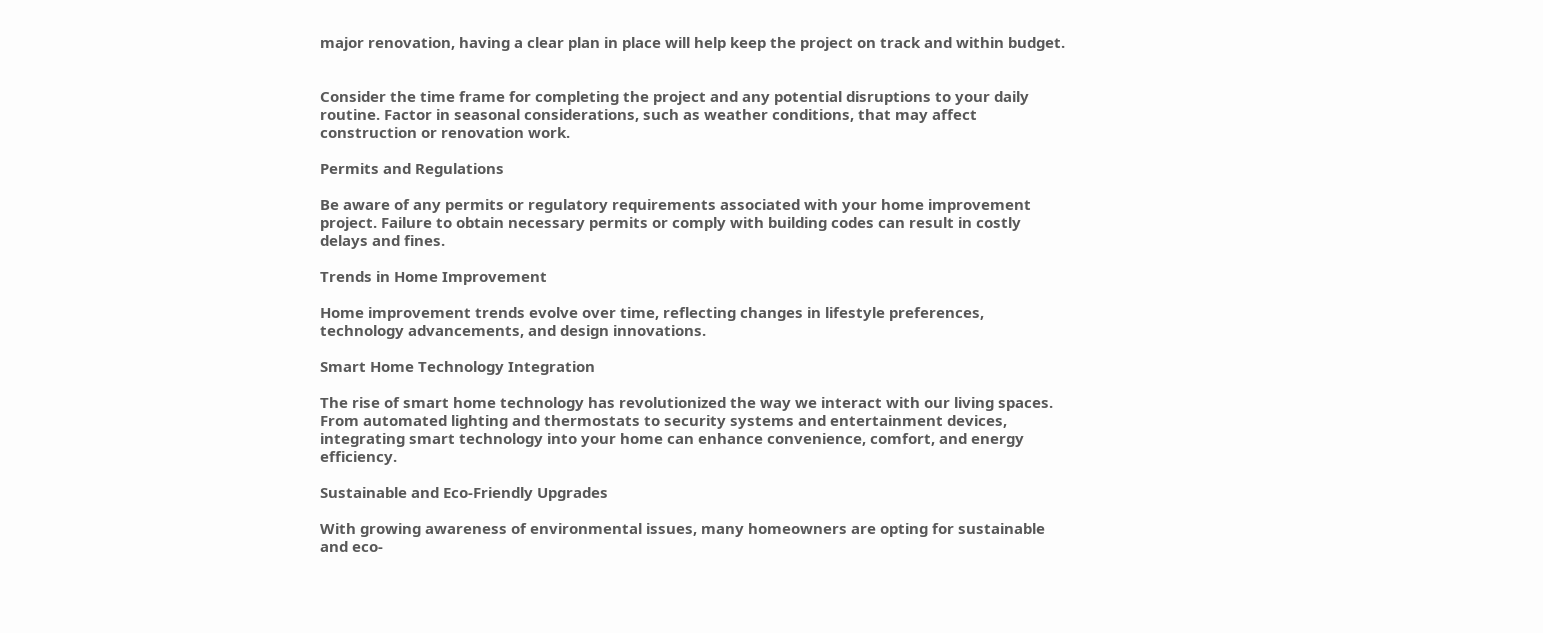major renovation, having a clear plan in place will help keep the project on track and within budget.


Consider the time frame for completing the project and any potential disruptions to your daily routine. Factor in seasonal considerations, such as weather conditions, that may affect construction or renovation work.

Permits and Regulations

Be aware of any permits or regulatory requirements associated with your home improvement project. Failure to obtain necessary permits or comply with building codes can result in costly delays and fines.

Trends in Home Improvement

Home improvement trends evolve over time, reflecting changes in lifestyle preferences, technology advancements, and design innovations.

Smart Home Technology Integration

The rise of smart home technology has revolutionized the way we interact with our living spaces. From automated lighting and thermostats to security systems and entertainment devices, integrating smart technology into your home can enhance convenience, comfort, and energy efficiency.

Sustainable and Eco-Friendly Upgrades

With growing awareness of environmental issues, many homeowners are opting for sustainable and eco-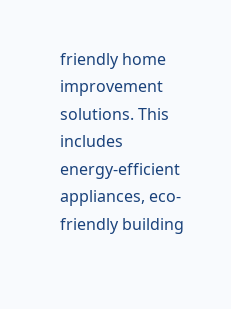friendly home improvement solutions. This includes energy-efficient appliances, eco-friendly building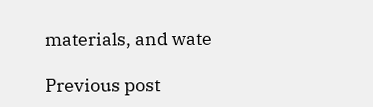materials, and wate

Previous post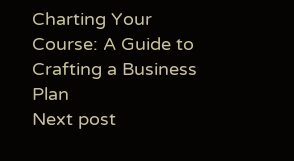Charting Your Course: A Guide to Crafting a Business Plan
Next post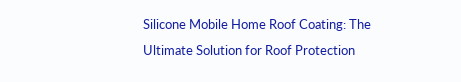Silicone Mobile Home Roof Coating: The Ultimate Solution for Roof Protection